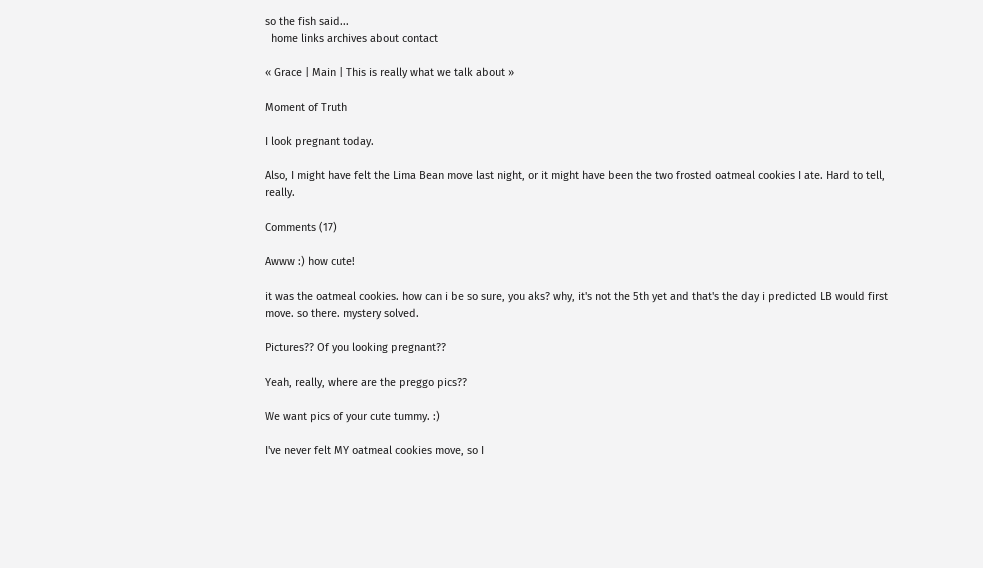so the fish said...
  home links archives about contact

« Grace | Main | This is really what we talk about »

Moment of Truth

I look pregnant today.

Also, I might have felt the Lima Bean move last night, or it might have been the two frosted oatmeal cookies I ate. Hard to tell, really.

Comments (17)

Awww :) how cute!

it was the oatmeal cookies. how can i be so sure, you aks? why, it's not the 5th yet and that's the day i predicted LB would first move. so there. mystery solved.

Pictures?? Of you looking pregnant??

Yeah, really, where are the preggo pics??

We want pics of your cute tummy. :)

I've never felt MY oatmeal cookies move, so I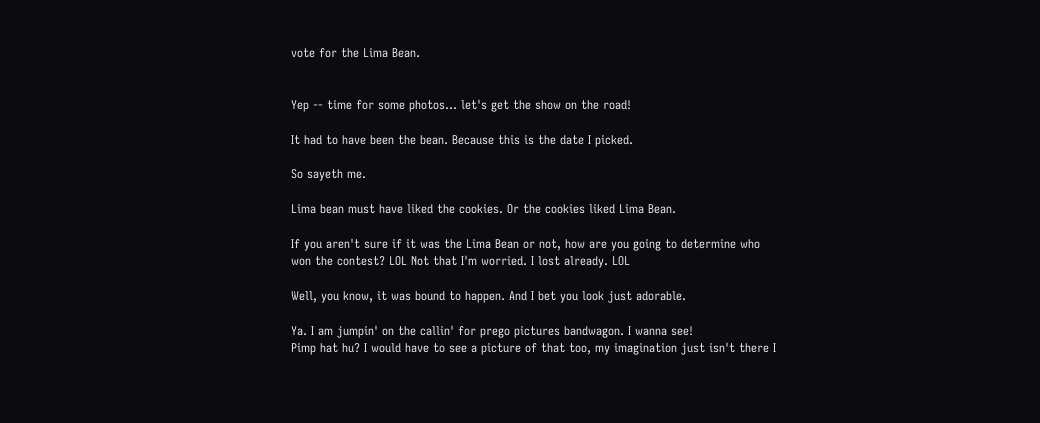vote for the Lima Bean.


Yep -- time for some photos... let's get the show on the road!

It had to have been the bean. Because this is the date I picked.

So sayeth me.

Lima bean must have liked the cookies. Or the cookies liked Lima Bean.

If you aren't sure if it was the Lima Bean or not, how are you going to determine who won the contest? LOL Not that I'm worried. I lost already. LOL

Well, you know, it was bound to happen. And I bet you look just adorable.

Ya. I am jumpin' on the callin' for prego pictures bandwagon. I wanna see!
Pimp hat hu? I would have to see a picture of that too, my imagination just isn't there I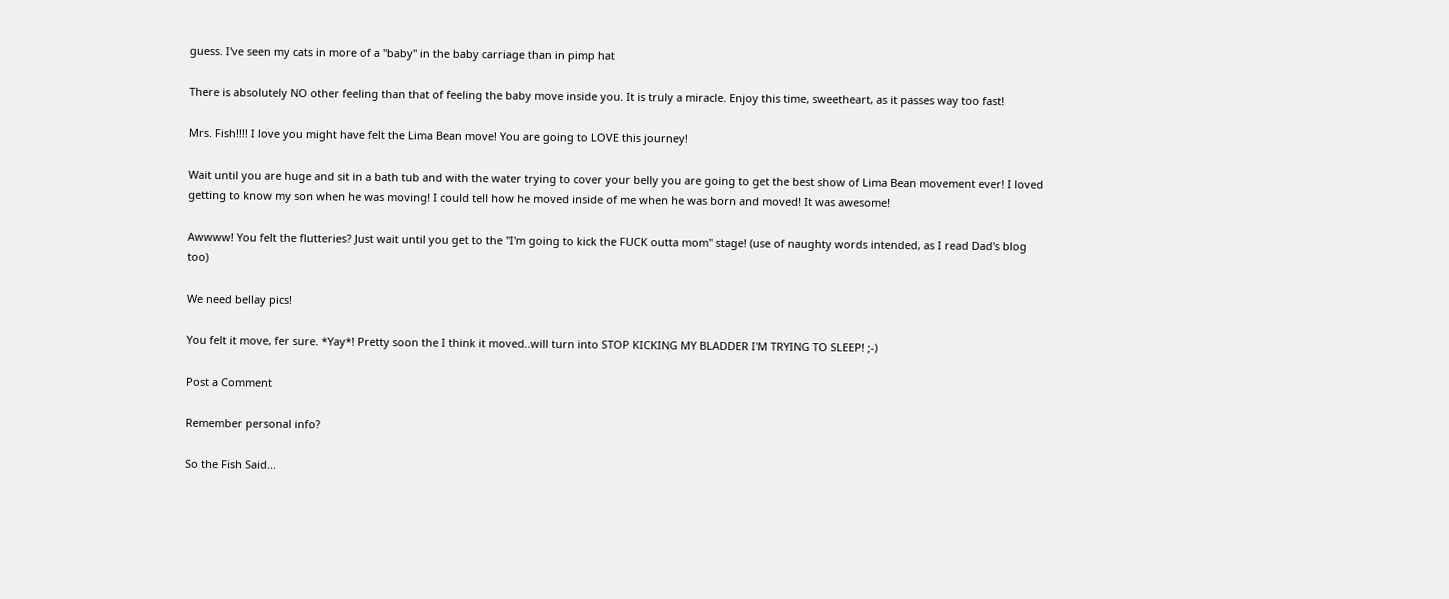guess. I've seen my cats in more of a "baby" in the baby carriage than in pimp hat

There is absolutely NO other feeling than that of feeling the baby move inside you. It is truly a miracle. Enjoy this time, sweetheart, as it passes way too fast!

Mrs. Fish!!!! I love you might have felt the Lima Bean move! You are going to LOVE this journey!

Wait until you are huge and sit in a bath tub and with the water trying to cover your belly you are going to get the best show of Lima Bean movement ever! I loved getting to know my son when he was moving! I could tell how he moved inside of me when he was born and moved! It was awesome!

Awwww! You felt the flutteries? Just wait until you get to the "I'm going to kick the FUCK outta mom" stage! (use of naughty words intended, as I read Dad's blog too)

We need bellay pics!

You felt it move, fer sure. *Yay*! Pretty soon the I think it moved..will turn into STOP KICKING MY BLADDER I'M TRYING TO SLEEP! ;-)

Post a Comment

Remember personal info?

So the Fish Said...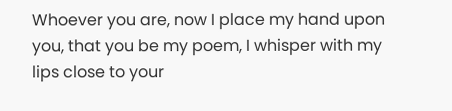Whoever you are, now I place my hand upon you, that you be my poem, I whisper with my lips close to your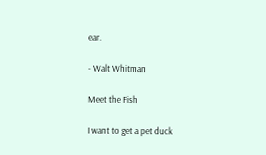ear.

- Walt Whitman

Meet the Fish

I want to get a pet duck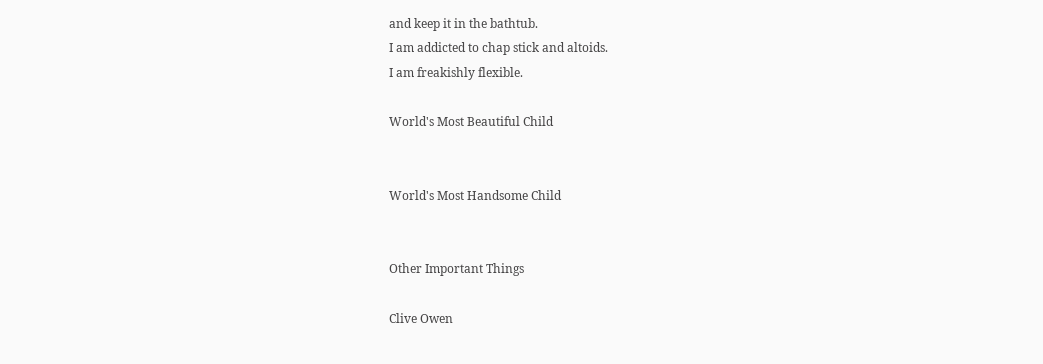and keep it in the bathtub.
I am addicted to chap stick and altoids.
I am freakishly flexible.

World's Most Beautiful Child


World's Most Handsome Child


Other Important Things

Clive Owen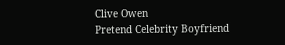Clive Owen
Pretend Celebrity Boyfriend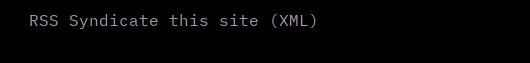RSS Syndicate this site (XML)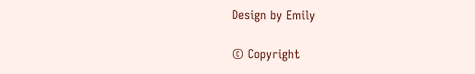Design by Emily

© Copyright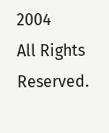2004
All Rights Reserved.